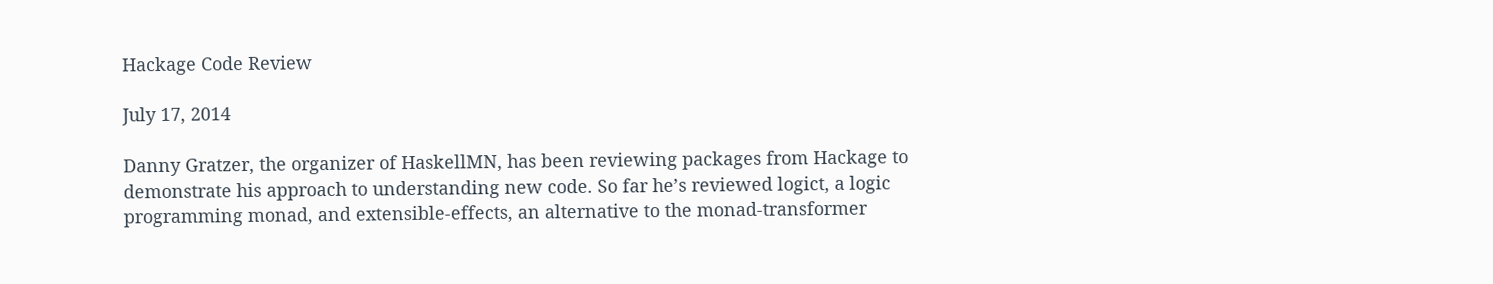Hackage Code Review

July 17, 2014

Danny Gratzer, the organizer of HaskellMN, has been reviewing packages from Hackage to demonstrate his approach to understanding new code. So far he’s reviewed logict, a logic programming monad, and extensible-effects, an alternative to the monad-transformer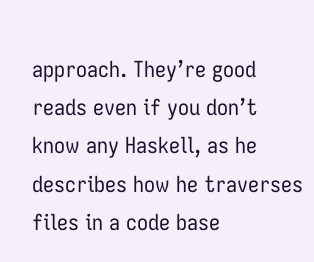approach. They’re good reads even if you don’t know any Haskell, as he describes how he traverses files in a code base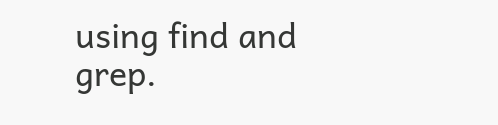using find and grep.